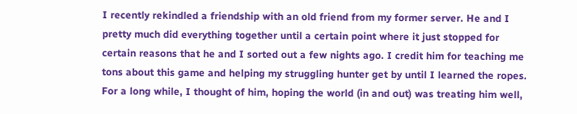I recently rekindled a friendship with an old friend from my former server. He and I pretty much did everything together until a certain point where it just stopped for certain reasons that he and I sorted out a few nights ago. I credit him for teaching me tons about this game and helping my struggling hunter get by until I learned the ropes. For a long while, I thought of him, hoping the world (in and out) was treating him well,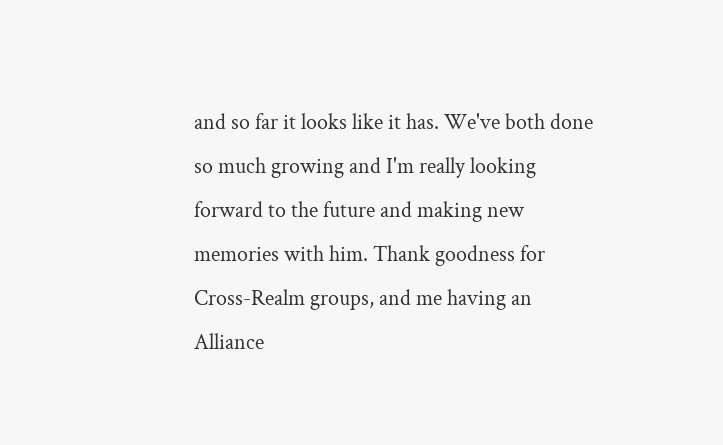and so far it looks like it has. We've both done so much growing and I'm really looking forward to the future and making new memories with him. Thank goodness for Cross-Realm groups, and me having an Alliance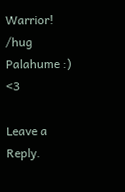Warrior! /hug Palahume :) <3

Leave a Reply.